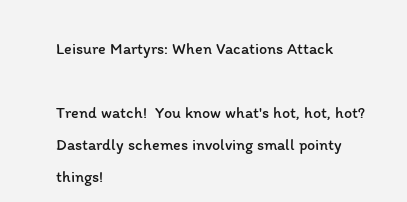Leisure Martyrs: When Vacations Attack

Trend watch!  You know what's hot, hot, hot?  Dastardly schemes involving small pointy things!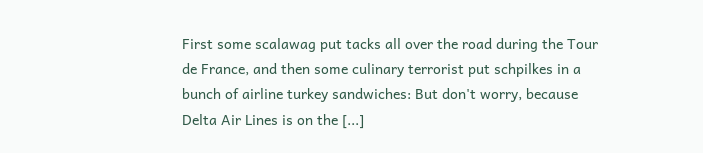First some scalawag put tacks all over the road during the Tour de France, and then some culinary terrorist put schpilkes in a bunch of airline turkey sandwiches: But don't worry, because Delta Air Lines is on the [...]